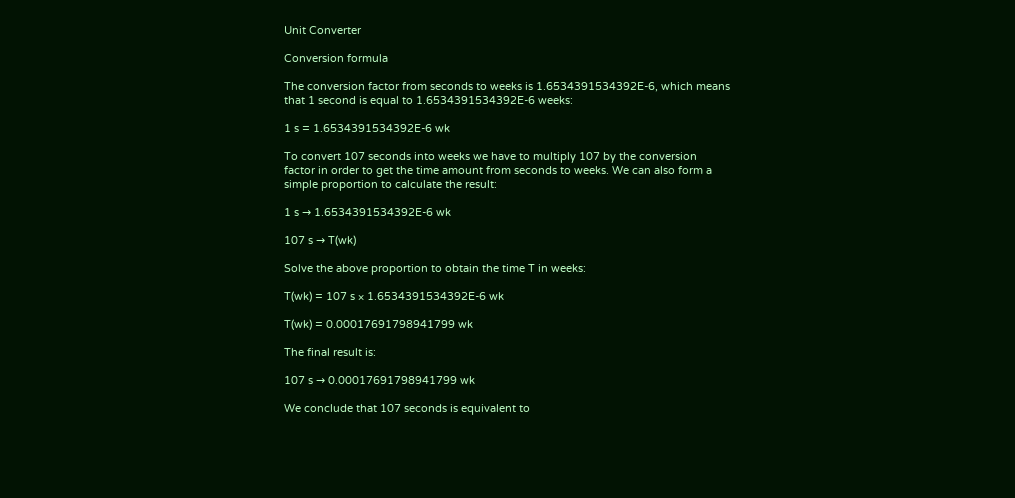Unit Converter

Conversion formula

The conversion factor from seconds to weeks is 1.6534391534392E-6, which means that 1 second is equal to 1.6534391534392E-6 weeks:

1 s = 1.6534391534392E-6 wk

To convert 107 seconds into weeks we have to multiply 107 by the conversion factor in order to get the time amount from seconds to weeks. We can also form a simple proportion to calculate the result:

1 s → 1.6534391534392E-6 wk

107 s → T(wk)

Solve the above proportion to obtain the time T in weeks:

T(wk) = 107 s × 1.6534391534392E-6 wk

T(wk) = 0.00017691798941799 wk

The final result is:

107 s → 0.00017691798941799 wk

We conclude that 107 seconds is equivalent to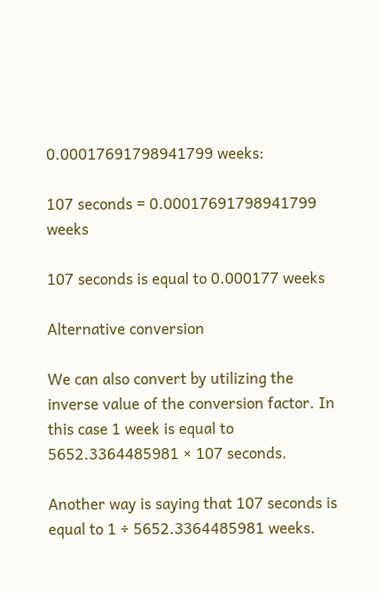0.00017691798941799 weeks:

107 seconds = 0.00017691798941799 weeks

107 seconds is equal to 0.000177 weeks

Alternative conversion

We can also convert by utilizing the inverse value of the conversion factor. In this case 1 week is equal to 5652.3364485981 × 107 seconds.

Another way is saying that 107 seconds is equal to 1 ÷ 5652.3364485981 weeks.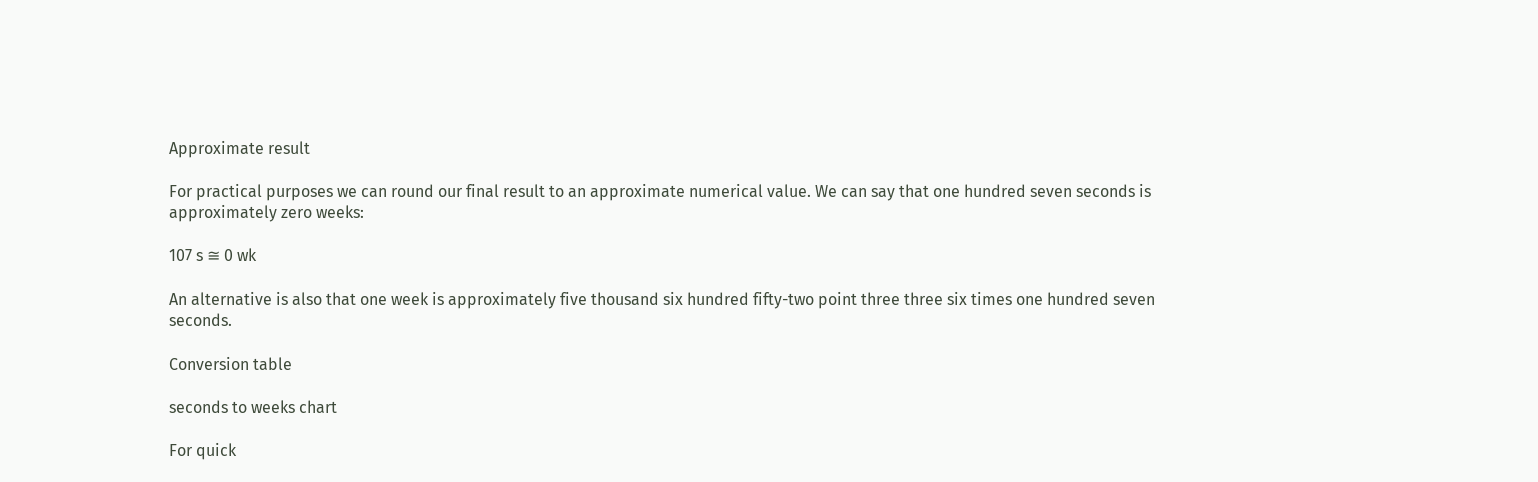Approximate result

For practical purposes we can round our final result to an approximate numerical value. We can say that one hundred seven seconds is approximately zero weeks:

107 s ≅ 0 wk

An alternative is also that one week is approximately five thousand six hundred fifty-two point three three six times one hundred seven seconds.

Conversion table

seconds to weeks chart

For quick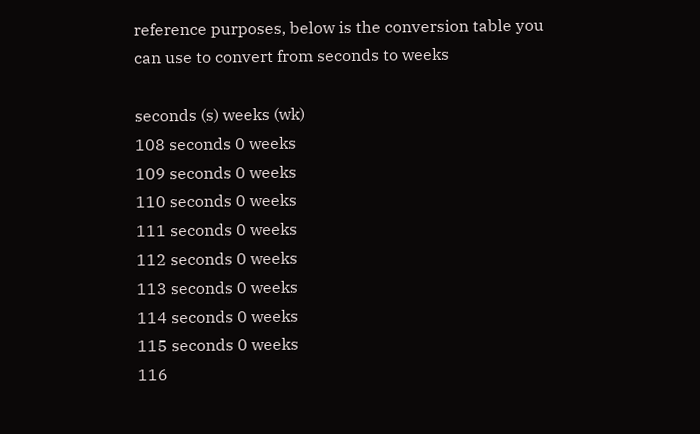reference purposes, below is the conversion table you can use to convert from seconds to weeks

seconds (s) weeks (wk)
108 seconds 0 weeks
109 seconds 0 weeks
110 seconds 0 weeks
111 seconds 0 weeks
112 seconds 0 weeks
113 seconds 0 weeks
114 seconds 0 weeks
115 seconds 0 weeks
116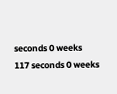seconds 0 weeks
117 seconds 0 weeks